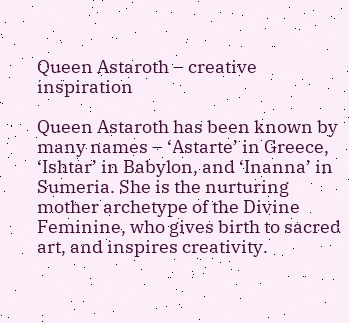Queen Astaroth – creative inspiration

Queen Astaroth has been known by many names – ‘Astarte’ in Greece, ‘Ishtar’ in Babylon, and ‘Inanna’ in Sumeria. She is the nurturing mother archetype of the Divine Feminine, who gives birth to sacred art, and inspires creativity.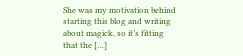She was my motivation behind starting this blog and writing about magick, so it’s fitting that the […]